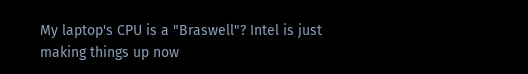My laptop's CPU is a "Braswell"? Intel is just making things up now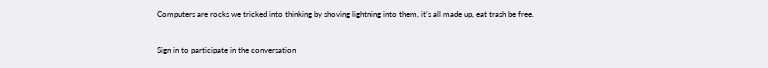Computers are rocks we tricked into thinking by shoving lightning into them, it’s all made up, eat trash be free.

Sign in to participate in the conversation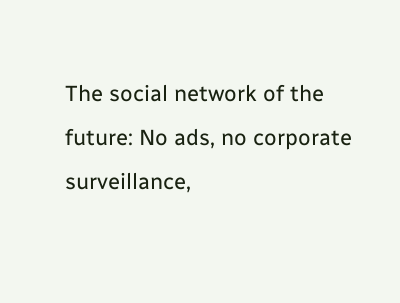The social network of the future: No ads, no corporate surveillance,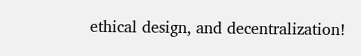ethical design, and decentralization!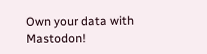Own your data with Mastodon!